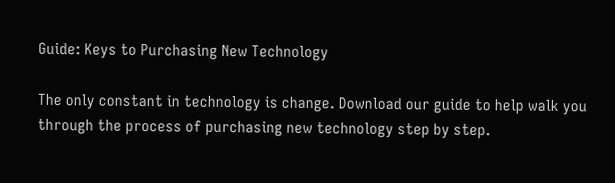Guide: Keys to Purchasing New Technology

The only constant in technology is change. Download our guide to help walk you through the process of purchasing new technology step by step.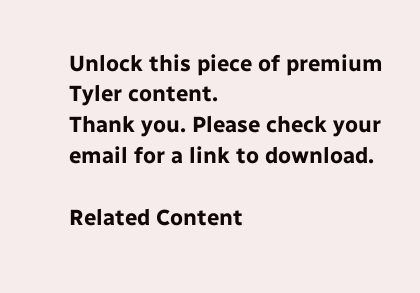Unlock this piece of premium Tyler content.
Thank you. Please check your email for a link to download.

Related Content